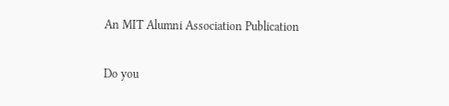An MIT Alumni Association Publication

Do you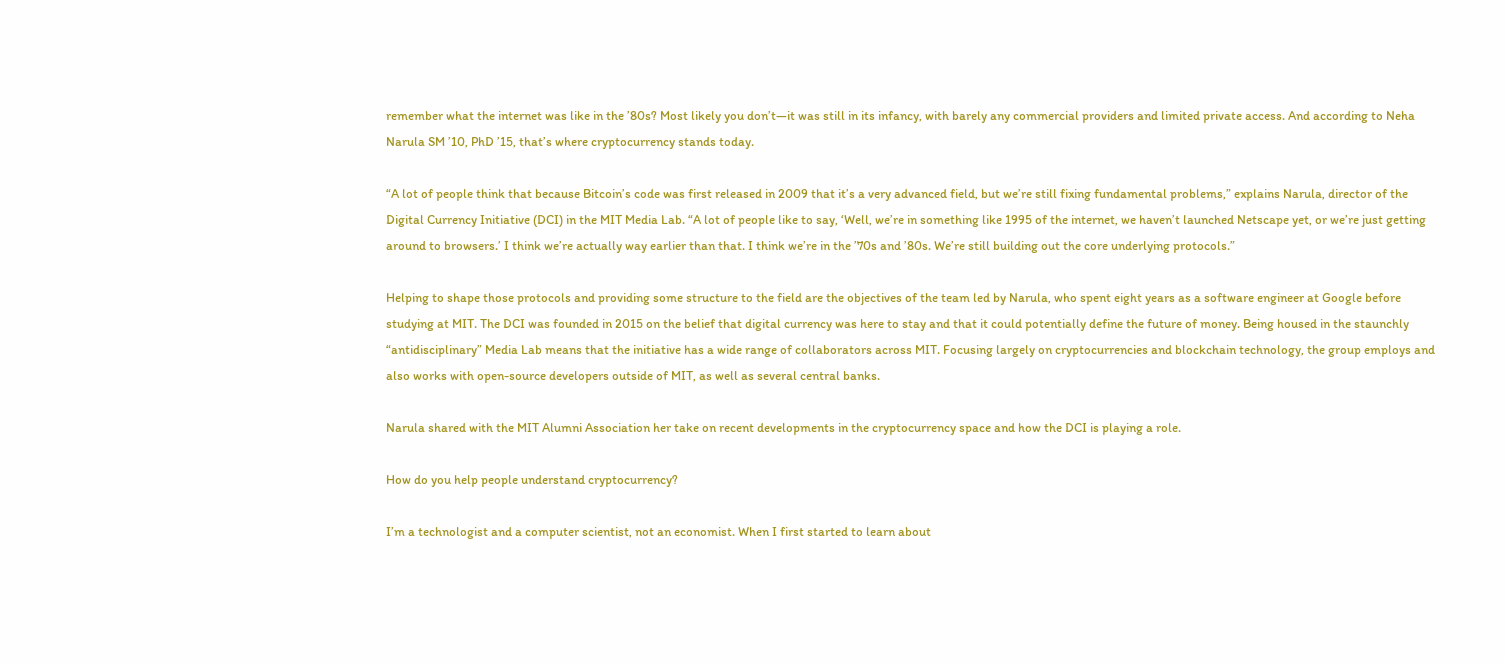remember what the internet was like in the ’80s? Most likely you don’t—it was still in its infancy, with barely any commercial providers and limited private access. And according to Neha Narula SM ’10, PhD ’15, that’s where cryptocurrency stands today.

“A lot of people think that because Bitcoin’s code was first released in 2009 that it’s a very advanced field, but we’re still fixing fundamental problems,” explains Narula, director of the Digital Currency Initiative (DCI) in the MIT Media Lab. “A lot of people like to say, ‘Well, we’re in something like 1995 of the internet, we haven’t launched Netscape yet, or we’re just getting around to browsers.’ I think we’re actually way earlier than that. I think we’re in the ’70s and ’80s. We’re still building out the core underlying protocols.”

Helping to shape those protocols and providing some structure to the field are the objectives of the team led by Narula, who spent eight years as a software engineer at Google before studying at MIT. The DCI was founded in 2015 on the belief that digital currency was here to stay and that it could potentially define the future of money. Being housed in the staunchly “antidisciplinary” Media Lab means that the initiative has a wide range of collaborators across MIT. Focusing largely on cryptocurrencies and blockchain technology, the group employs and also works with open-source developers outside of MIT, as well as several central banks.

Narula shared with the MIT Alumni Association her take on recent developments in the cryptocurrency space and how the DCI is playing a role.

How do you help people understand cryptocurrency?

I’m a technologist and a computer scientist, not an economist. When I first started to learn about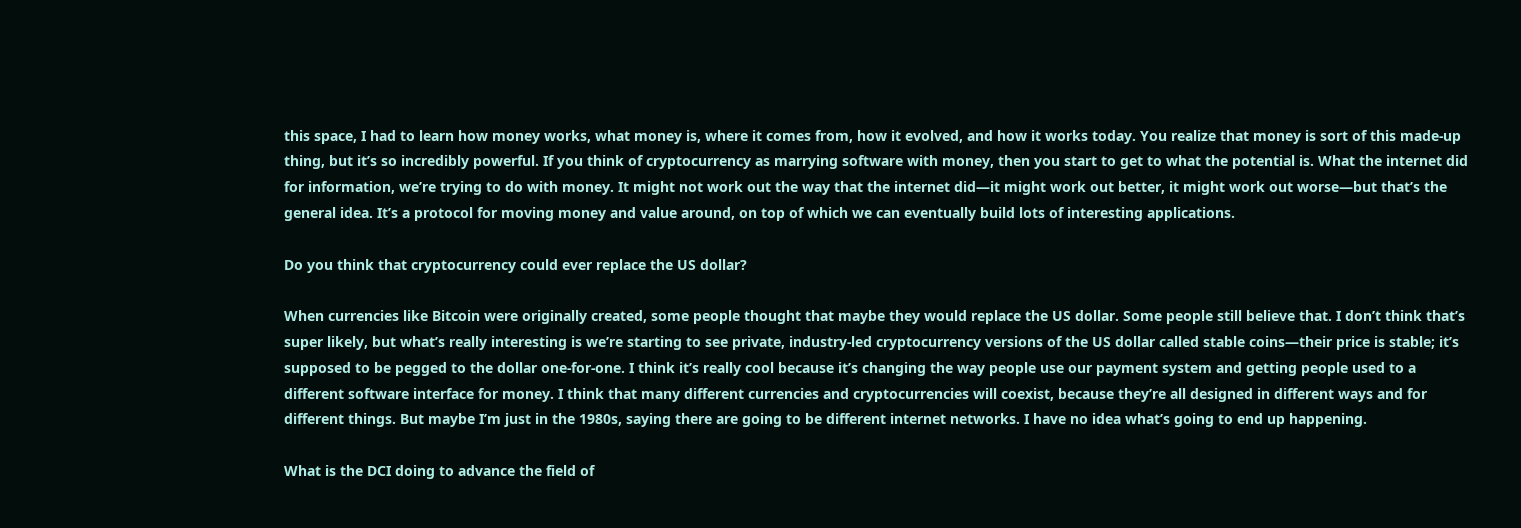this space, I had to learn how money works, what money is, where it comes from, how it evolved, and how it works today. You realize that money is sort of this made-up thing, but it’s so incredibly powerful. If you think of cryptocurrency as marrying software with money, then you start to get to what the potential is. What the internet did for information, we’re trying to do with money. It might not work out the way that the internet did—it might work out better, it might work out worse—but that’s the general idea. It’s a protocol for moving money and value around, on top of which we can eventually build lots of interesting applications.

Do you think that cryptocurrency could ever replace the US dollar?

When currencies like Bitcoin were originally created, some people thought that maybe they would replace the US dollar. Some people still believe that. I don’t think that’s super likely, but what’s really interesting is we’re starting to see private, industry-led cryptocurrency versions of the US dollar called stable coins—their price is stable; it’s supposed to be pegged to the dollar one-for-one. I think it’s really cool because it’s changing the way people use our payment system and getting people used to a different software interface for money. I think that many different currencies and cryptocurrencies will coexist, because they’re all designed in different ways and for different things. But maybe I’m just in the 1980s, saying there are going to be different internet networks. I have no idea what’s going to end up happening.

What is the DCI doing to advance the field of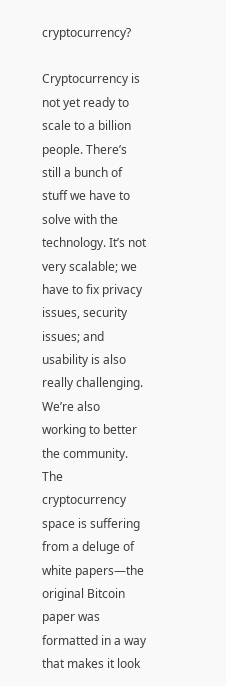cryptocurrency?

Cryptocurrency is not yet ready to scale to a billion people. There’s still a bunch of stuff we have to solve with the technology. It’s not very scalable; we have to fix privacy issues, security issues; and usability is also really challenging. We’re also working to better the community. The cryptocurrency space is suffering from a deluge of white papers—the original Bitcoin paper was formatted in a way that makes it look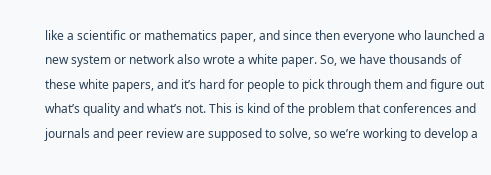like a scientific or mathematics paper, and since then everyone who launched a new system or network also wrote a white paper. So, we have thousands of these white papers, and it’s hard for people to pick through them and figure out what’s quality and what’s not. This is kind of the problem that conferences and journals and peer review are supposed to solve, so we’re working to develop a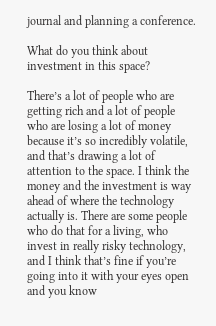journal and planning a conference.

What do you think about investment in this space?

There’s a lot of people who are getting rich and a lot of people who are losing a lot of money because it’s so incredibly volatile, and that’s drawing a lot of attention to the space. I think the money and the investment is way ahead of where the technology actually is. There are some people who do that for a living, who invest in really risky technology, and I think that’s fine if you’re going into it with your eyes open and you know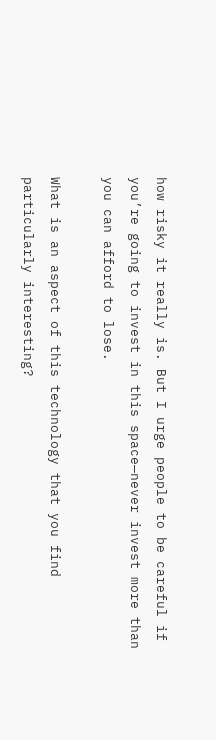how risky it really is. But I urge people to be careful if you’re going to invest in this space—never invest more than you can afford to lose.

What is an aspect of this technology that you find particularly interesting?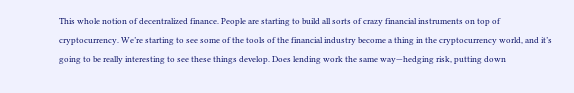This whole notion of decentralized finance. People are starting to build all sorts of crazy financial instruments on top of cryptocurrency. We’re starting to see some of the tools of the financial industry become a thing in the cryptocurrency world, and it’s going to be really interesting to see these things develop. Does lending work the same way—hedging risk, putting down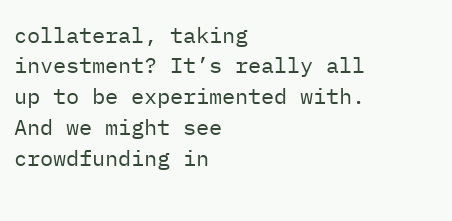collateral, taking investment? It’s really all up to be experimented with. And we might see crowdfunding in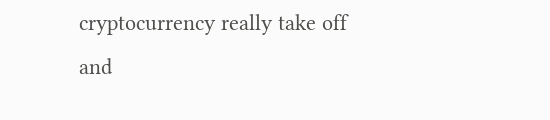cryptocurrency really take off and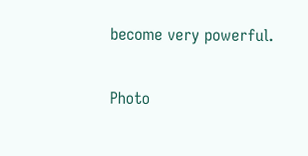become very powerful.

Photo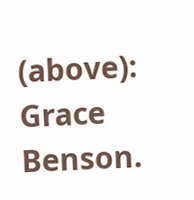(above): Grace Benson.